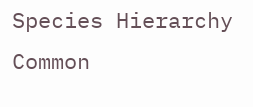Species Hierarchy
Common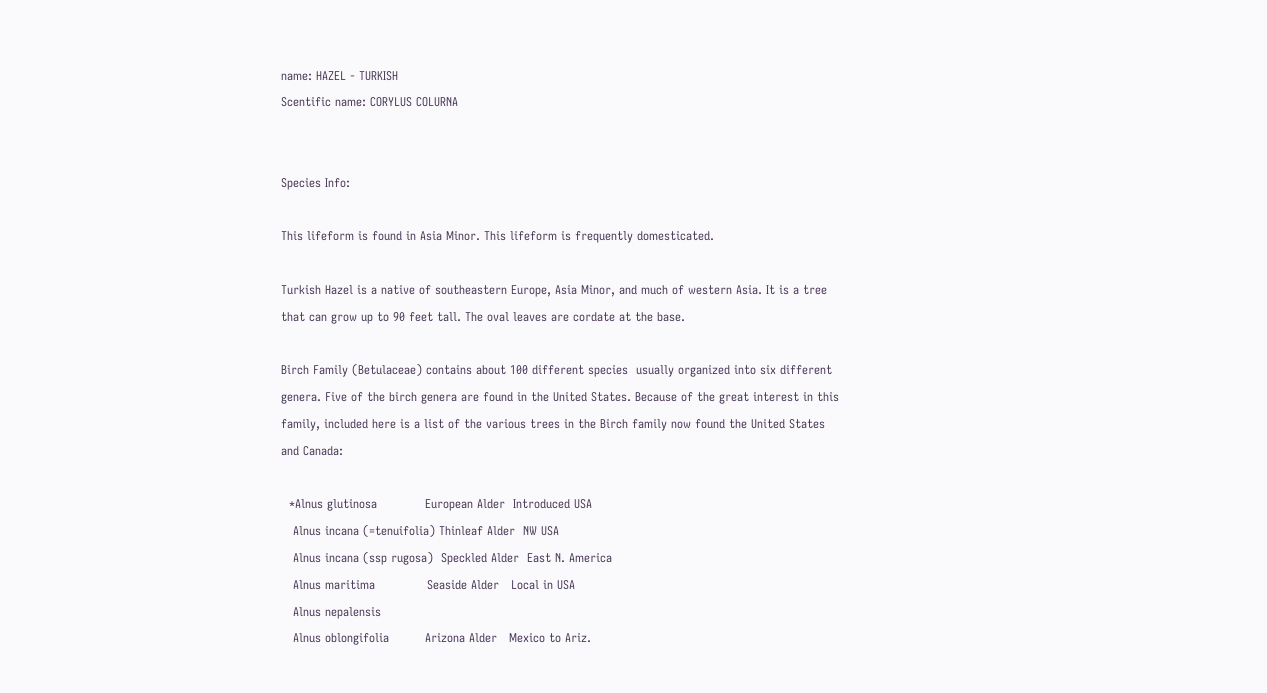name: HAZEL - TURKISH
Scentific name: CORYLUS COLURNA


Species Info:

This lifeform is found in Asia Minor. This lifeform is frequently domesticated.

Turkish Hazel is a native of southeastern Europe, Asia Minor, and much of western Asia. It is a tree that can grow up to 90 feet tall. The oval leaves are cordate at the base.

Birch Family (Betulaceae) contains about 100 different species  usually organized into six different genera. Five of the birch genera are found in the United States. Because of the great interest in this family, included here is a list of the various trees in the Birch family now found the United States and Canada:

  *Alnus glutinosa            European Alder  Introduced USA
   Alnus incana (=tenuifolia) Thinleaf Alder  NW USA
   Alnus incana (ssp rugosa)  Speckled Alder  East N. America
   Alnus maritima             Seaside Alder   Local in USA
   Alnus nepalensis
   Alnus oblongifolia         Arizona Alder   Mexico to Ariz.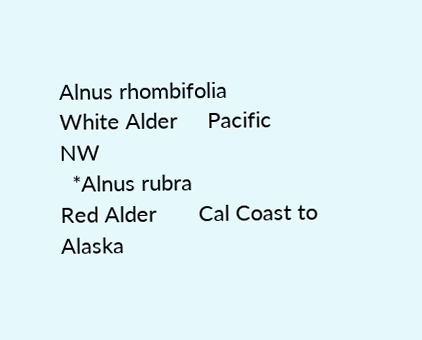Alnus rhombifolia          White Alder     Pacific NW
  *Alnus rubra                Red Alder       Cal Coast to Alaska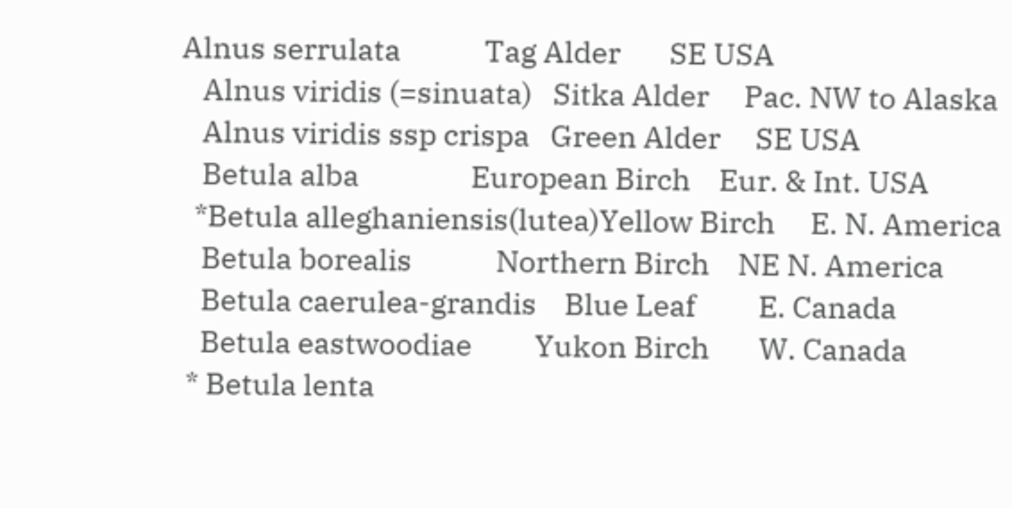Alnus serrulata            Tag Alder       SE USA
   Alnus viridis (=sinuata)   Sitka Alder     Pac. NW to Alaska
   Alnus viridis ssp crispa   Green Alder     SE USA
   Betula alba                European Birch    Eur. & Int. USA
  *Betula alleghaniensis(lutea)Yellow Birch     E. N. America
   Betula borealis            Northern Birch    NE N. America
   Betula caerulea-grandis    Blue Leaf         E. Canada
   Betula eastwoodiae         Yukon Birch       W. Canada
 * Betula lenta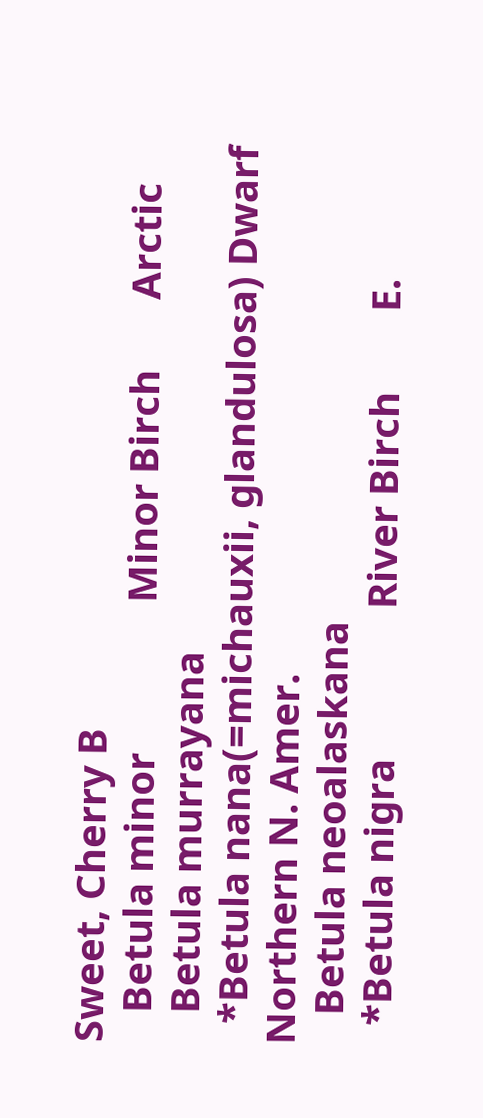Sweet, Cherry B
   Betula minor               Minor Birch       Arctic
   Betula murrayana
  *Betula nana(=michauxii, glandulosa) Dwarf   Northern N. Amer.
   Betula neoalaskana
  *Betula nigra               River Birch        E.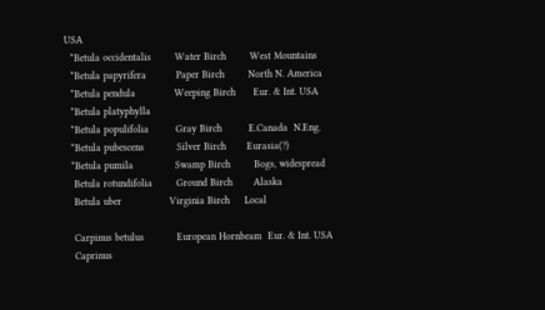USA
  *Betula occidentalis        Water Birch        West Mountains
  *Betula papyrifera          Paper Birch        North N. America
  *Betula pendula             Weeping Birch      Eur. & Int. USA
  *Betula platyphylla
  *Betula populifolia         Gray Birch         E.Canada  N.Eng.
  *Betula pubescens           Silver Birch       Eurasia(?)
  *Betula pumila              Swamp Birch        Bogs, widespread
   Betula rotundifolia        Ground Birch       Alaska
   Betula uber                Virginia Birch     Local

   Carpinus betulus           European Hornbeam  Eur. & Int. USA
   Caprinus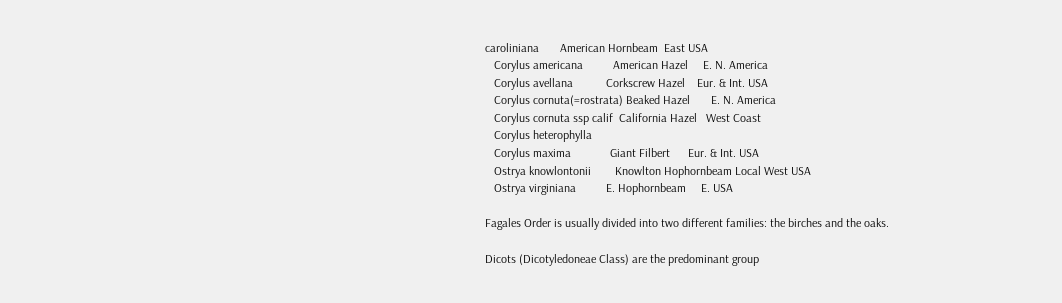caroliniana       American Hornbeam  East USA
   Corylus americana          American Hazel     E. N. America
   Corylus avellana           Corkscrew Hazel    Eur. & Int. USA
   Corylus cornuta(=rostrata) Beaked Hazel       E. N. America
   Corylus cornuta ssp calif  California Hazel   West Coast
   Corylus heterophylla
   Corylus maxima             Giant Filbert      Eur. & Int. USA
   Ostrya knowlontonii        Knowlton Hophornbeam Local West USA
   Ostrya virginiana          E. Hophornbeam     E. USA

Fagales Order is usually divided into two different families: the birches and the oaks.

Dicots (Dicotyledoneae Class) are the predominant group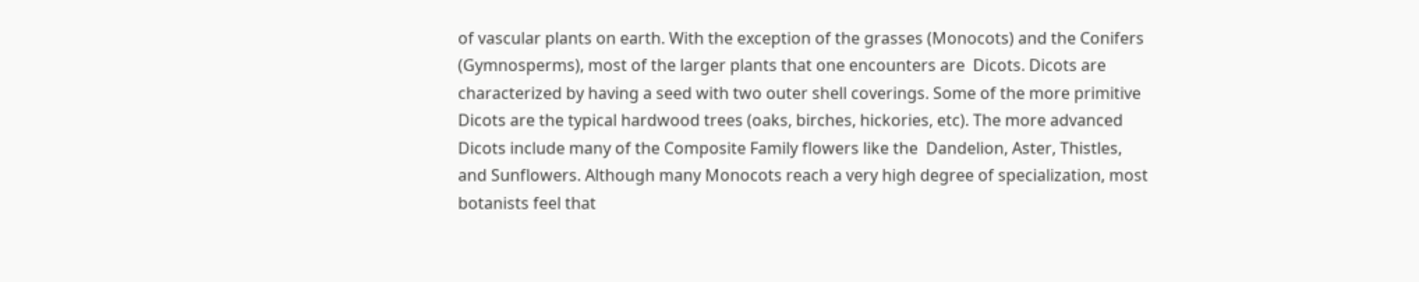of vascular plants on earth. With the exception of the grasses (Monocots) and the Conifers (Gymnosperms), most of the larger plants that one encounters are  Dicots. Dicots are characterized by having a seed with two outer shell coverings. Some of the more primitive Dicots are the typical hardwood trees (oaks, birches, hickories, etc). The more advanced Dicots include many of the Composite Family flowers like the  Dandelion, Aster, Thistles, and Sunflowers. Although many Monocots reach a very high degree of specialization, most botanists feel that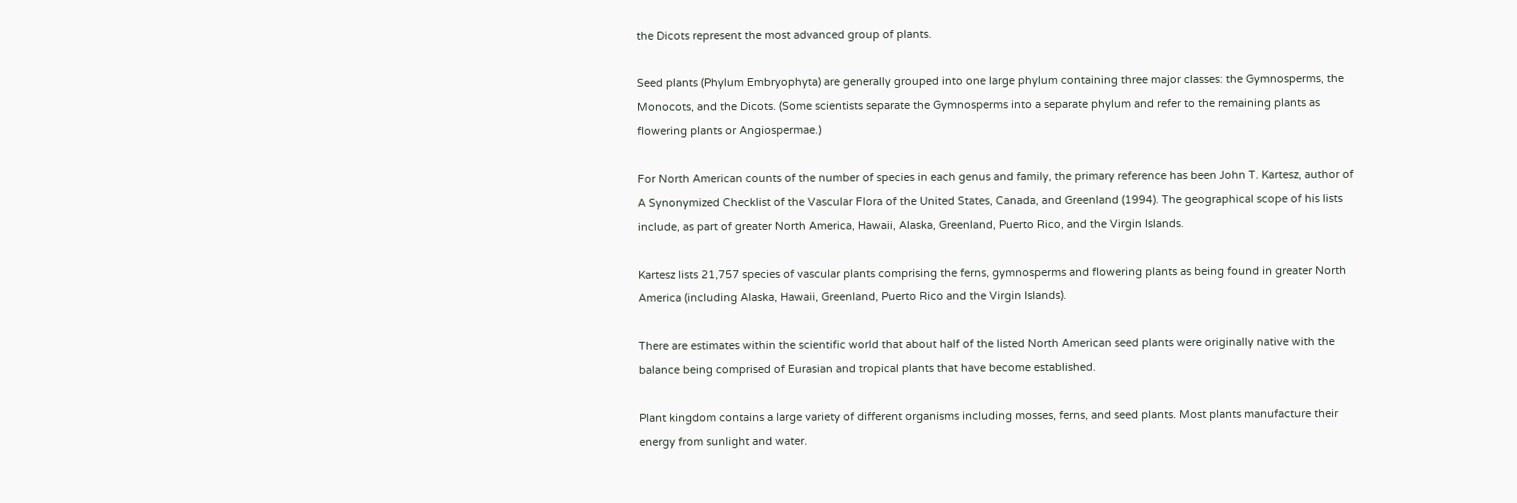the Dicots represent the most advanced group of plants.

Seed plants (Phylum Embryophyta) are generally grouped into one large phylum containing three major classes: the Gymnosperms, the Monocots, and the Dicots. (Some scientists separate the Gymnosperms into a separate phylum and refer to the remaining plants as flowering plants or Angiospermae.)

For North American counts of the number of species in each genus and family, the primary reference has been John T. Kartesz, author of A Synonymized Checklist of the Vascular Flora of the United States, Canada, and Greenland (1994). The geographical scope of his lists include, as part of greater North America, Hawaii, Alaska, Greenland, Puerto Rico, and the Virgin Islands.

Kartesz lists 21,757 species of vascular plants comprising the ferns, gymnosperms and flowering plants as being found in greater North America (including Alaska, Hawaii, Greenland, Puerto Rico and the Virgin Islands).

There are estimates within the scientific world that about half of the listed North American seed plants were originally native with the balance being comprised of Eurasian and tropical plants that have become established.

Plant kingdom contains a large variety of different organisms including mosses, ferns, and seed plants. Most plants manufacture their energy from sunlight and water.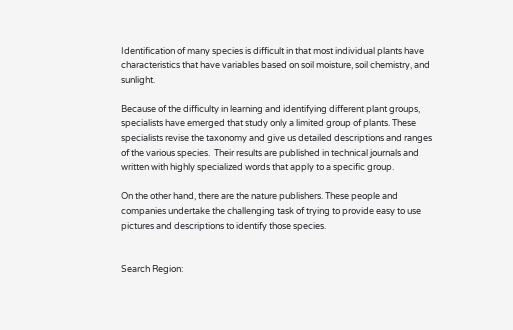Identification of many species is difficult in that most individual plants have characteristics that have variables based on soil moisture, soil chemistry, and sunlight.

Because of the difficulty in learning and identifying different plant groups, specialists have emerged that study only a limited group of plants. These specialists revise the taxonomy and give us detailed descriptions and ranges of the various species.  Their results are published in technical journals and written with highly specialized words that apply to a specific group.

On the other hand, there are the nature publishers. These people and companies undertake the challenging task of trying to provide easy to use pictures and descriptions to identify those species.


Search Region: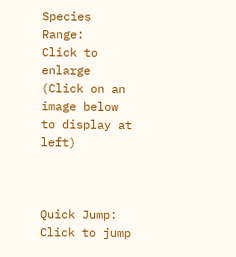Species Range:
Click to enlarge
(Click on an image below to display at left)



Quick Jump:
Click to jump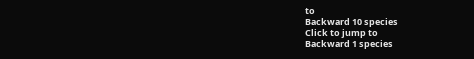to
Backward 10 species
Click to jump to
Backward 1 species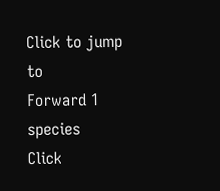Click to jump to
Forward 1 species
Click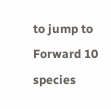to jump to
Forward 10 species